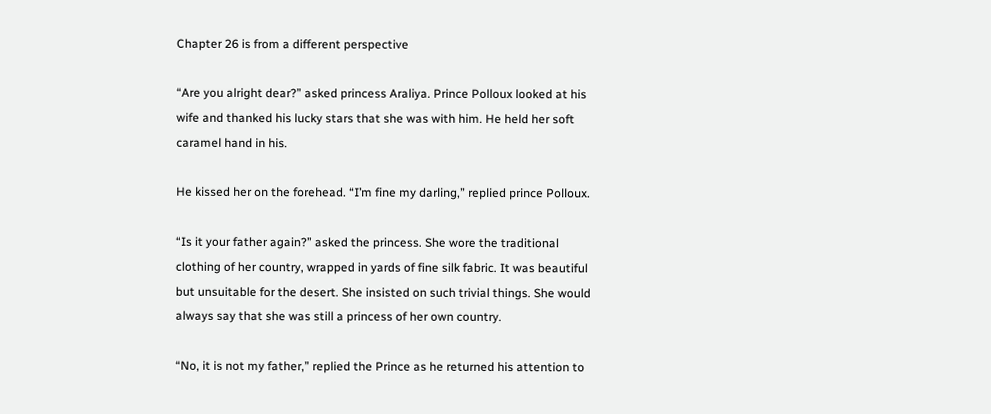Chapter 26 is from a different perspective

“Are you alright dear?” asked princess Araliya. Prince Polloux looked at his wife and thanked his lucky stars that she was with him. He held her soft caramel hand in his.

He kissed her on the forehead. “I’m fine my darling,” replied prince Polloux.

“Is it your father again?” asked the princess. She wore the traditional clothing of her country, wrapped in yards of fine silk fabric. It was beautiful but unsuitable for the desert. She insisted on such trivial things. She would always say that she was still a princess of her own country.

“No, it is not my father,” replied the Prince as he returned his attention to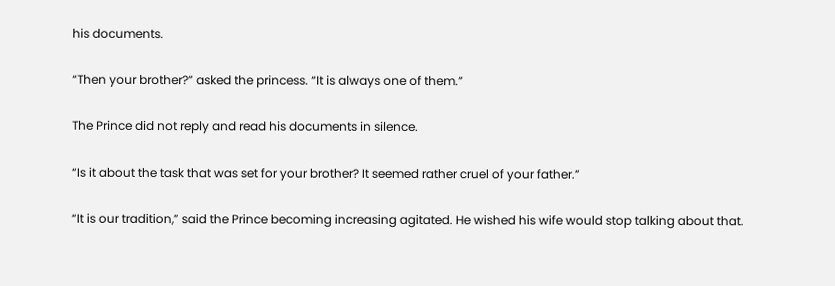his documents.

“Then your brother?” asked the princess. “It is always one of them.”

The Prince did not reply and read his documents in silence.

“Is it about the task that was set for your brother? It seemed rather cruel of your father.”

“It is our tradition,” said the Prince becoming increasing agitated. He wished his wife would stop talking about that.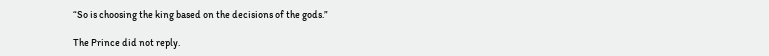“So is choosing the king based on the decisions of the gods.”

The Prince did not reply.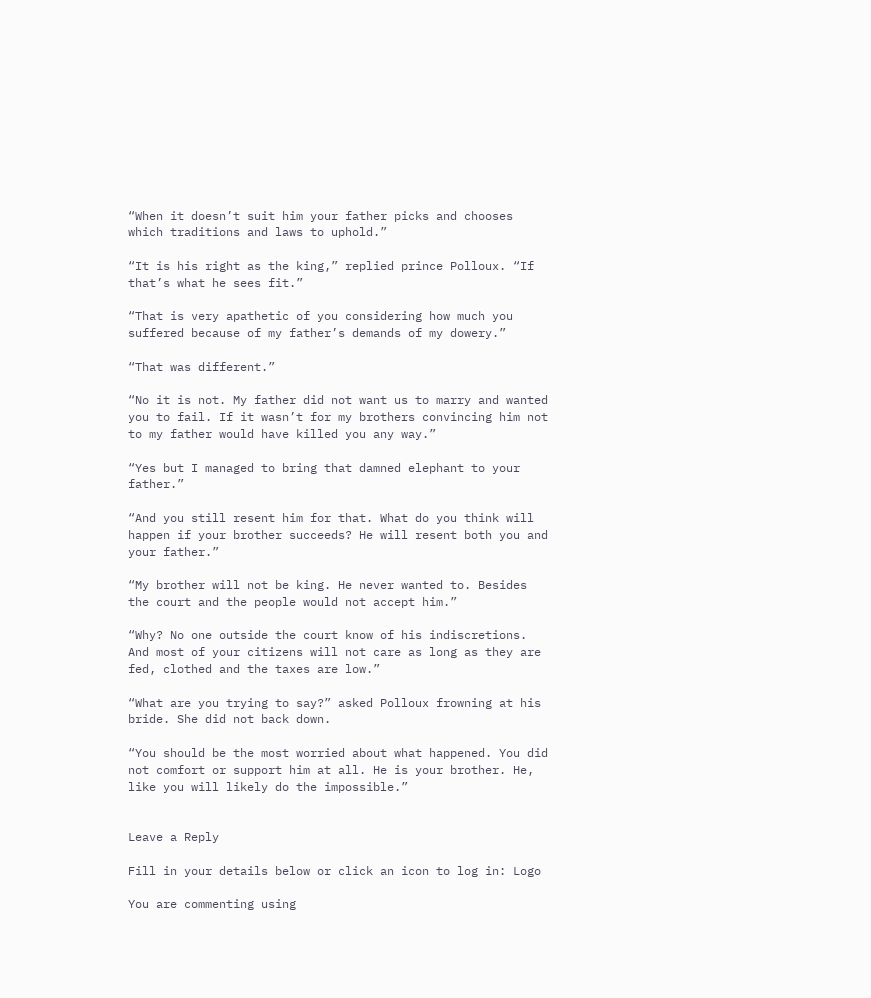“When it doesn’t suit him your father picks and chooses which traditions and laws to uphold.”

“It is his right as the king,” replied prince Polloux. “If that’s what he sees fit.”

“That is very apathetic of you considering how much you suffered because of my father’s demands of my dowery.”

“That was different.”

“No it is not. My father did not want us to marry and wanted you to fail. If it wasn’t for my brothers convincing him not to my father would have killed you any way.”

“Yes but I managed to bring that damned elephant to your father.”

“And you still resent him for that. What do you think will happen if your brother succeeds? He will resent both you and your father.”

“My brother will not be king. He never wanted to. Besides the court and the people would not accept him.”

“Why? No one outside the court know of his indiscretions. And most of your citizens will not care as long as they are fed, clothed and the taxes are low.”

“What are you trying to say?” asked Polloux frowning at his bride. She did not back down.

“You should be the most worried about what happened. You did not comfort or support him at all. He is your brother. He, like you will likely do the impossible.”


Leave a Reply

Fill in your details below or click an icon to log in: Logo

You are commenting using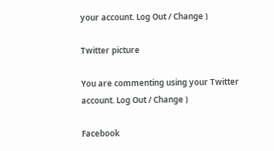your account. Log Out / Change )

Twitter picture

You are commenting using your Twitter account. Log Out / Change )

Facebook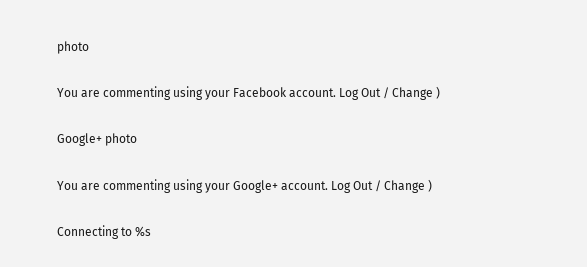photo

You are commenting using your Facebook account. Log Out / Change )

Google+ photo

You are commenting using your Google+ account. Log Out / Change )

Connecting to %s